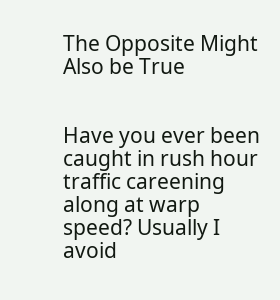The Opposite Might Also be True


Have you ever been caught in rush hour traffic careening along at warp speed? Usually I avoid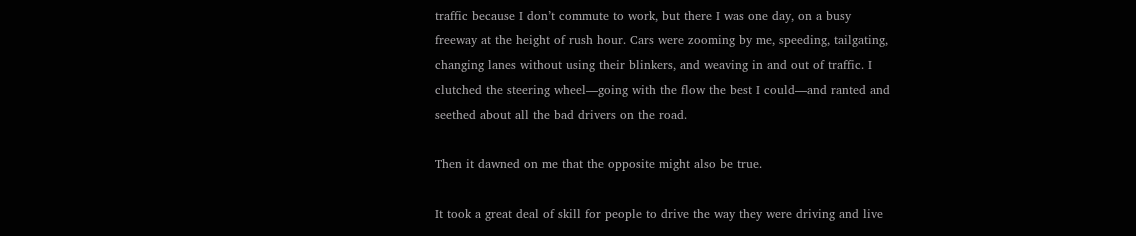traffic because I don’t commute to work, but there I was one day, on a busy freeway at the height of rush hour. Cars were zooming by me, speeding, tailgating, changing lanes without using their blinkers, and weaving in and out of traffic. I clutched the steering wheel—going with the flow the best I could—and ranted and seethed about all the bad drivers on the road.

Then it dawned on me that the opposite might also be true.

It took a great deal of skill for people to drive the way they were driving and live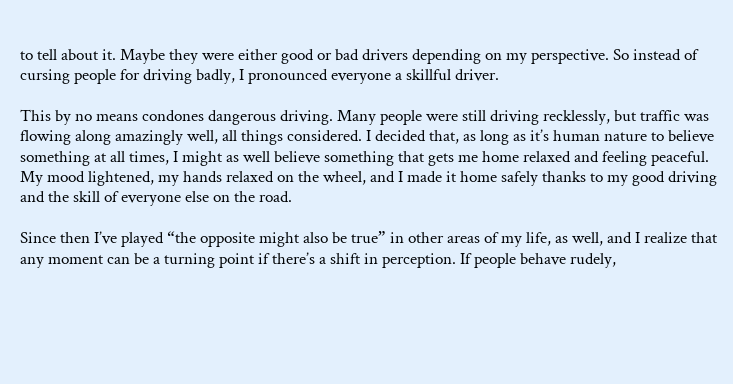to tell about it. Maybe they were either good or bad drivers depending on my perspective. So instead of cursing people for driving badly, I pronounced everyone a skillful driver.

This by no means condones dangerous driving. Many people were still driving recklessly, but traffic was flowing along amazingly well, all things considered. I decided that, as long as it’s human nature to believe something at all times, I might as well believe something that gets me home relaxed and feeling peaceful. My mood lightened, my hands relaxed on the wheel, and I made it home safely thanks to my good driving and the skill of everyone else on the road.

Since then I’ve played “the opposite might also be true” in other areas of my life, as well, and I realize that any moment can be a turning point if there’s a shift in perception. If people behave rudely,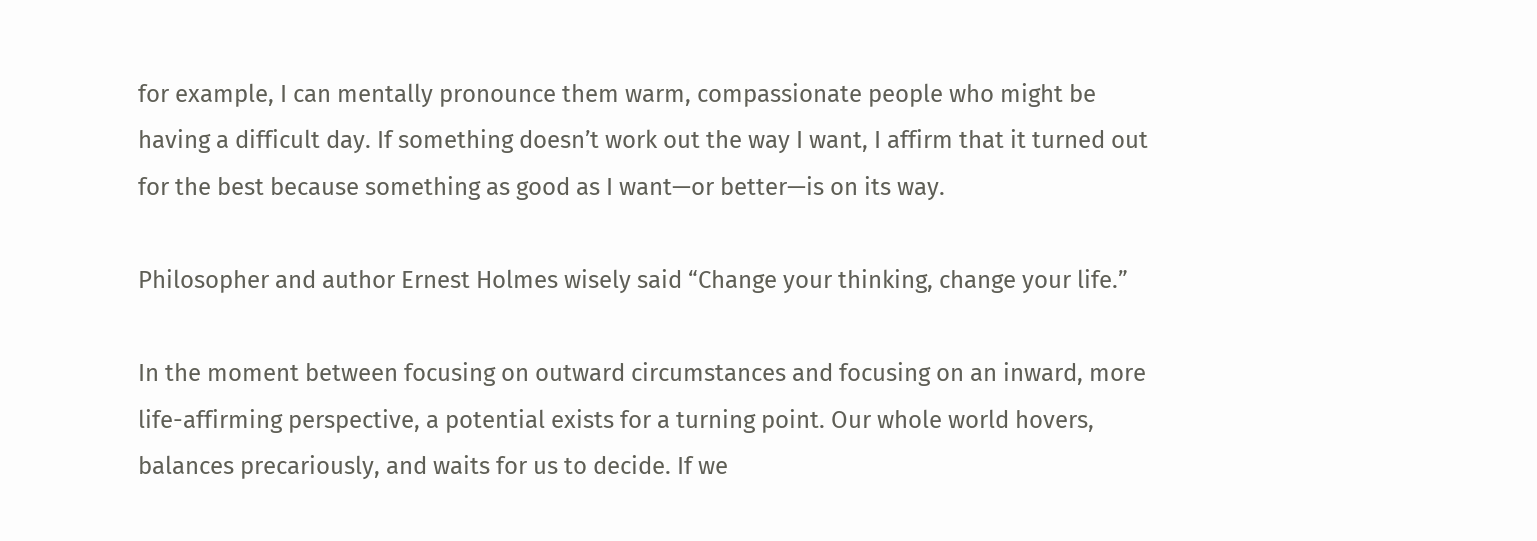for example, I can mentally pronounce them warm, compassionate people who might be having a difficult day. If something doesn’t work out the way I want, I affirm that it turned out for the best because something as good as I want—or better—is on its way.

Philosopher and author Ernest Holmes wisely said “Change your thinking, change your life.”

In the moment between focusing on outward circumstances and focusing on an inward, more life-affirming perspective, a potential exists for a turning point. Our whole world hovers, balances precariously, and waits for us to decide. If we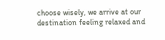choose wisely, we arrive at our destination feeling relaxed and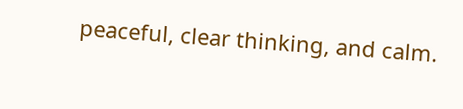peaceful, clear thinking, and calm.